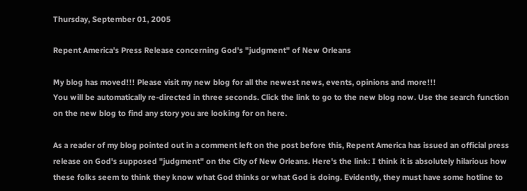Thursday, September 01, 2005

Repent America's Press Release concerning God's "judgment" of New Orleans

My blog has moved!!! Please visit my new blog for all the newest news, events, opinions and more!!!
You will be automatically re-directed in three seconds. Click the link to go to the new blog now. Use the search function on the new blog to find any story you are looking for on here.

As a reader of my blog pointed out in a comment left on the post before this, Repent America has issued an official press release on God's supposed "judgment" on the City of New Orleans. Here's the link: I think it is absolutely hilarious how these folks seem to think they know what God thinks or what God is doing. Evidently, they must have some hotline to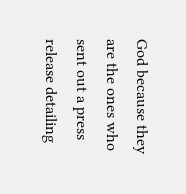God because they are the ones who sent out a press release detailing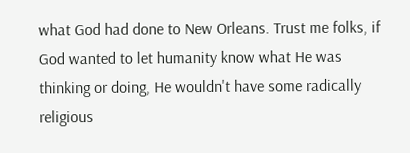what God had done to New Orleans. Trust me folks, if God wanted to let humanity know what He was thinking or doing, He wouldn't have some radically religious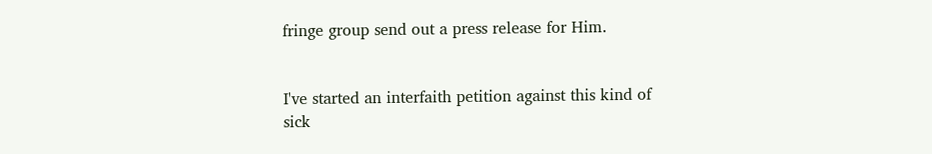fringe group send out a press release for Him.


I've started an interfaith petition against this kind of sick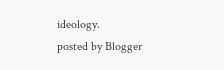ideology.
posted by Blogger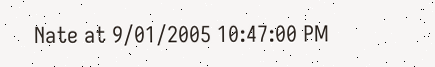Nate at 9/01/2005 10:47:00 PM